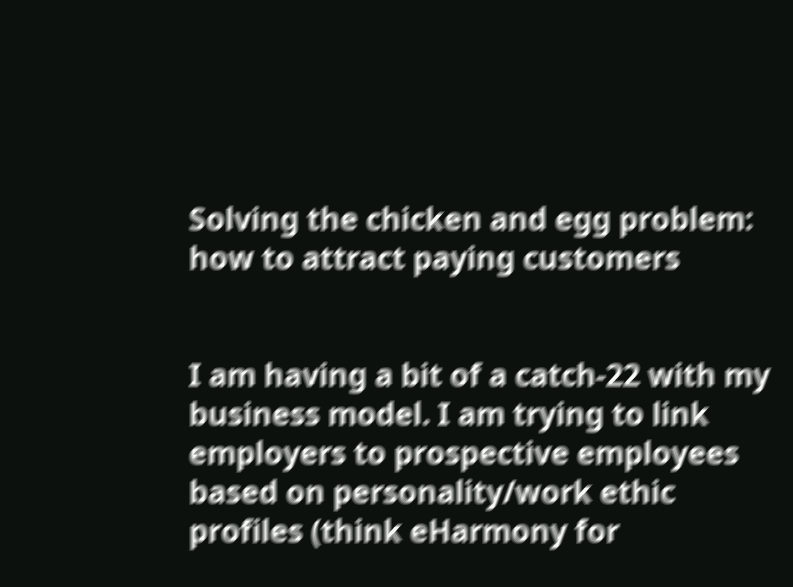Solving the chicken and egg problem: how to attract paying customers


I am having a bit of a catch-22 with my business model. I am trying to link employers to prospective employees based on personality/work ethic profiles (think eHarmony for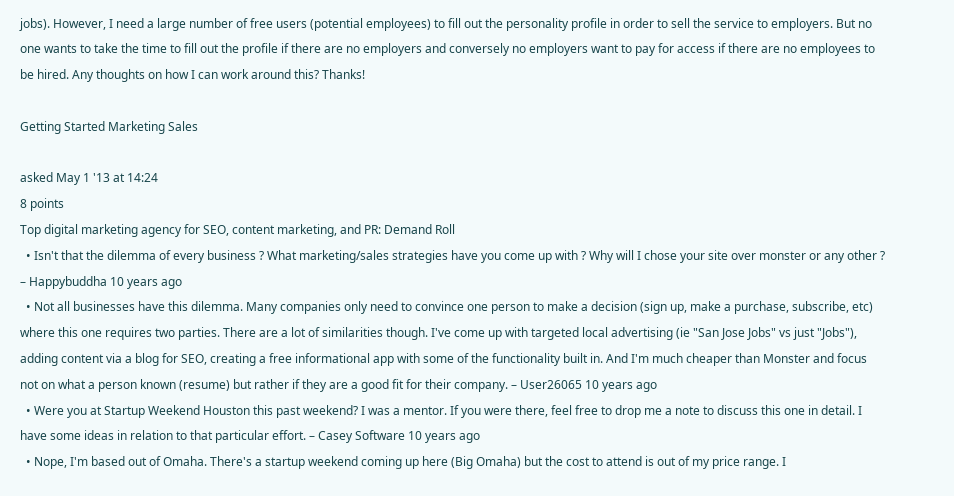jobs). However, I need a large number of free users (potential employees) to fill out the personality profile in order to sell the service to employers. But no one wants to take the time to fill out the profile if there are no employers and conversely no employers want to pay for access if there are no employees to be hired. Any thoughts on how I can work around this? Thanks!

Getting Started Marketing Sales

asked May 1 '13 at 14:24
8 points
Top digital marketing agency for SEO, content marketing, and PR: Demand Roll
  • Isn't that the dilemma of every business ? What marketing/sales strategies have you come up with ? Why will I chose your site over monster or any other ? – Happybuddha 10 years ago
  • Not all businesses have this dilemma. Many companies only need to convince one person to make a decision (sign up, make a purchase, subscribe, etc) where this one requires two parties. There are a lot of similarities though. I've come up with targeted local advertising (ie "San Jose Jobs" vs just "Jobs"), adding content via a blog for SEO, creating a free informational app with some of the functionality built in. And I'm much cheaper than Monster and focus not on what a person known (resume) but rather if they are a good fit for their company. – User26065 10 years ago
  • Were you at Startup Weekend Houston this past weekend? I was a mentor. If you were there, feel free to drop me a note to discuss this one in detail. I have some ideas in relation to that particular effort. – Casey Software 10 years ago
  • Nope, I'm based out of Omaha. There's a startup weekend coming up here (Big Omaha) but the cost to attend is out of my price range. I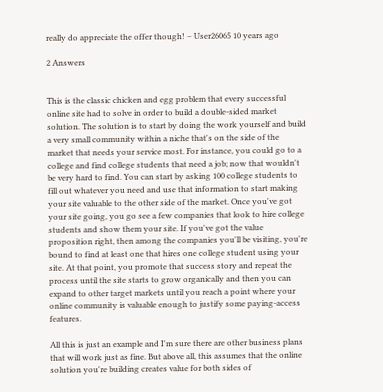really do appreciate the offer though! – User26065 10 years ago

2 Answers


This is the classic chicken and egg problem that every successful online site had to solve in order to build a double-sided market solution. The solution is to start by doing the work yourself and build a very small community within a niche that's on the side of the market that needs your service most. For instance, you could go to a college and find college students that need a job; now that wouldn't be very hard to find. You can start by asking 100 college students to fill out whatever you need and use that information to start making your site valuable to the other side of the market. Once you've got your site going, you go see a few companies that look to hire college students and show them your site. If you've got the value proposition right, then among the companies you'll be visiting, you're bound to find at least one that hires one college student using your site. At that point, you promote that success story and repeat the process until the site starts to grow organically and then you can expand to other target markets until you reach a point where your online community is valuable enough to justify some paying-access features.

All this is just an example and I'm sure there are other business plans that will work just as fine. But above all, this assumes that the online solution you're building creates value for both sides of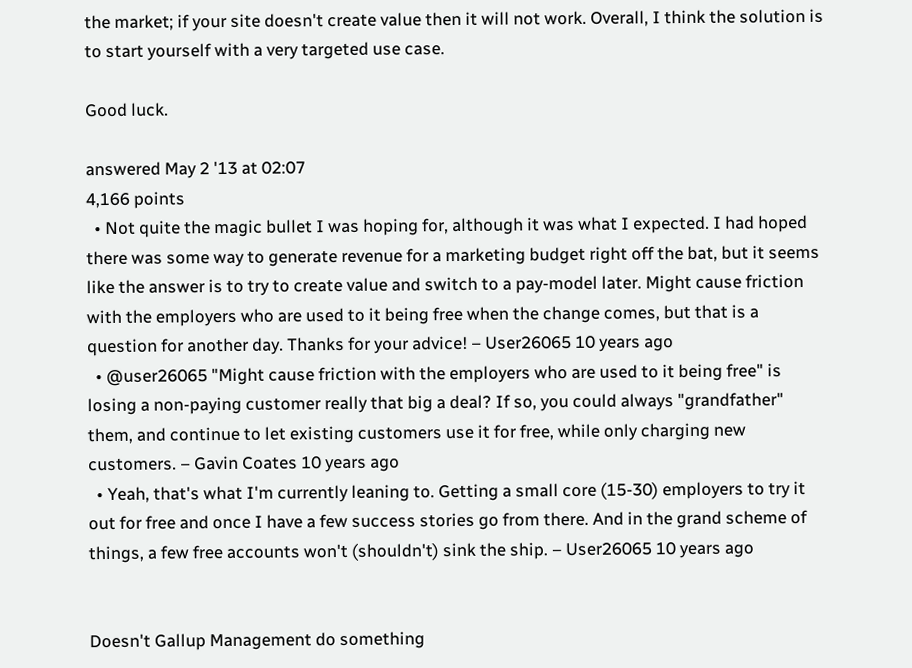the market; if your site doesn't create value then it will not work. Overall, I think the solution is to start yourself with a very targeted use case.

Good luck.

answered May 2 '13 at 02:07
4,166 points
  • Not quite the magic bullet I was hoping for, although it was what I expected. I had hoped there was some way to generate revenue for a marketing budget right off the bat, but it seems like the answer is to try to create value and switch to a pay-model later. Might cause friction with the employers who are used to it being free when the change comes, but that is a question for another day. Thanks for your advice! – User26065 10 years ago
  • @user26065 "Might cause friction with the employers who are used to it being free" is losing a non-paying customer really that big a deal? If so, you could always "grandfather" them, and continue to let existing customers use it for free, while only charging new customers. – Gavin Coates 10 years ago
  • Yeah, that's what I'm currently leaning to. Getting a small core (15-30) employers to try it out for free and once I have a few success stories go from there. And in the grand scheme of things, a few free accounts won't (shouldn't) sink the ship. – User26065 10 years ago


Doesn't Gallup Management do something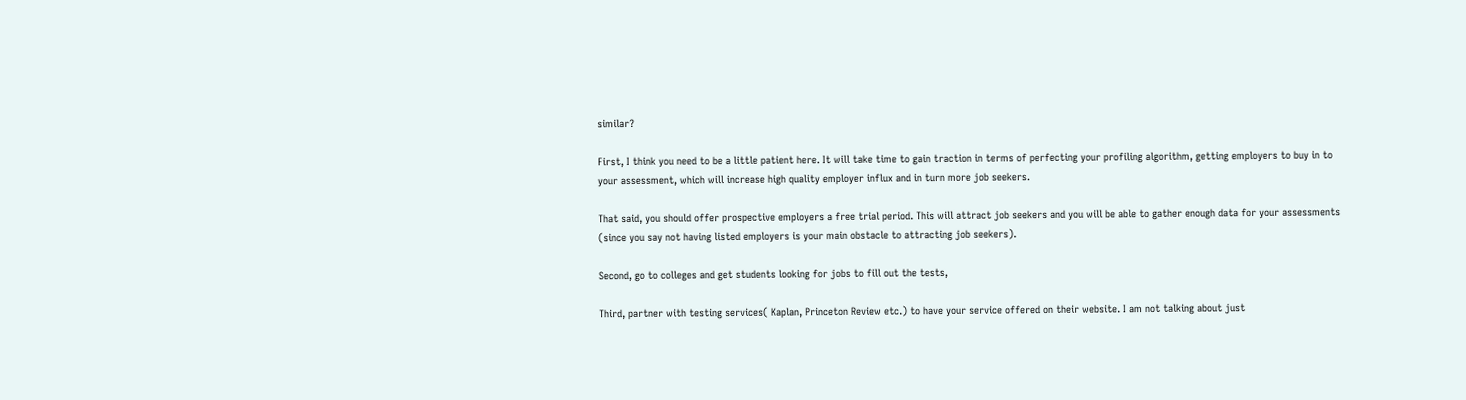similar?

First, I think you need to be a little patient here. It will take time to gain traction in terms of perfecting your profiling algorithm, getting employers to buy in to your assessment, which will increase high quality employer influx and in turn more job seekers.

That said, you should offer prospective employers a free trial period. This will attract job seekers and you will be able to gather enough data for your assessments (since you say not having listed employers is your main obstacle to attracting job seekers).

Second, go to colleges and get students looking for jobs to fill out the tests,

Third, partner with testing services( Kaplan, Princeton Review etc.) to have your service offered on their website. I am not talking about just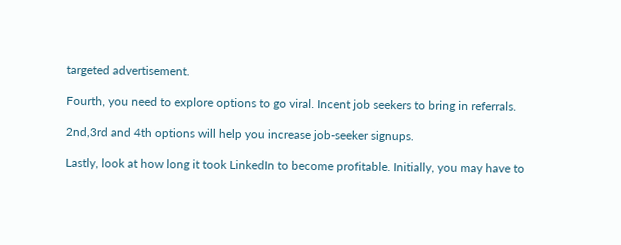targeted advertisement.

Fourth, you need to explore options to go viral. Incent job seekers to bring in referrals.

2nd,3rd and 4th options will help you increase job-seeker signups.

Lastly, look at how long it took LinkedIn to become profitable. Initially, you may have to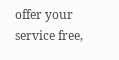offer your service free,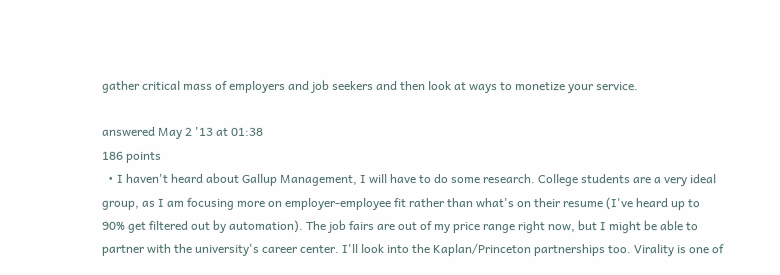gather critical mass of employers and job seekers and then look at ways to monetize your service.

answered May 2 '13 at 01:38
186 points
  • I haven't heard about Gallup Management, I will have to do some research. College students are a very ideal group, as I am focusing more on employer-employee fit rather than what's on their resume (I've heard up to 90% get filtered out by automation). The job fairs are out of my price range right now, but I might be able to partner with the university's career center. I'll look into the Kaplan/Princeton partnerships too. Virality is one of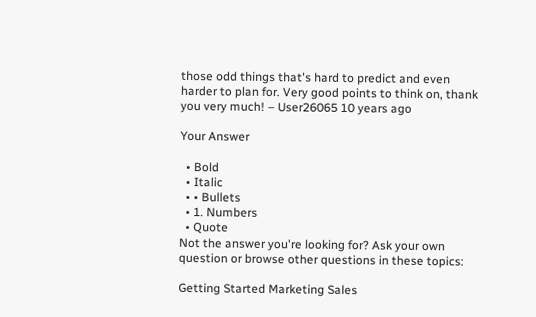those odd things that's hard to predict and even harder to plan for. Very good points to think on, thank you very much! – User26065 10 years ago

Your Answer

  • Bold
  • Italic
  • • Bullets
  • 1. Numbers
  • Quote
Not the answer you're looking for? Ask your own question or browse other questions in these topics:

Getting Started Marketing Sales